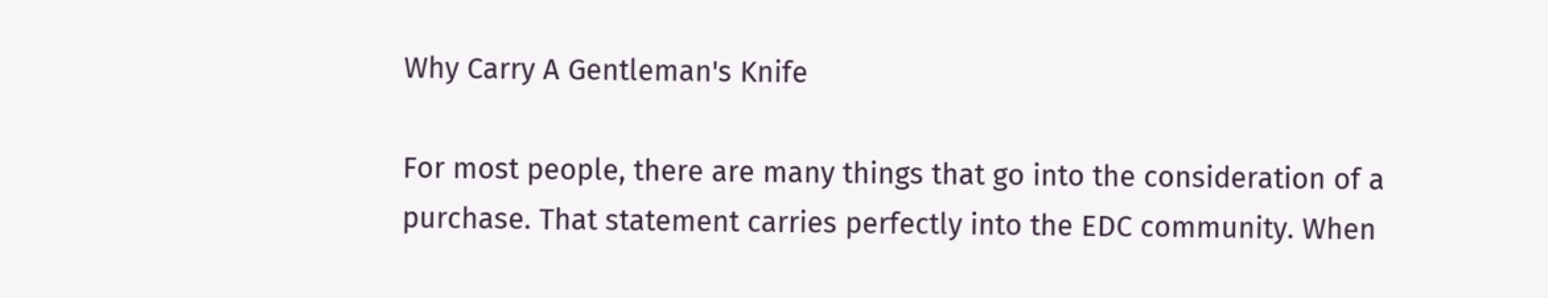Why Carry A Gentleman's Knife

For most people, there are many things that go into the consideration of a purchase. That statement carries perfectly into the EDC community. When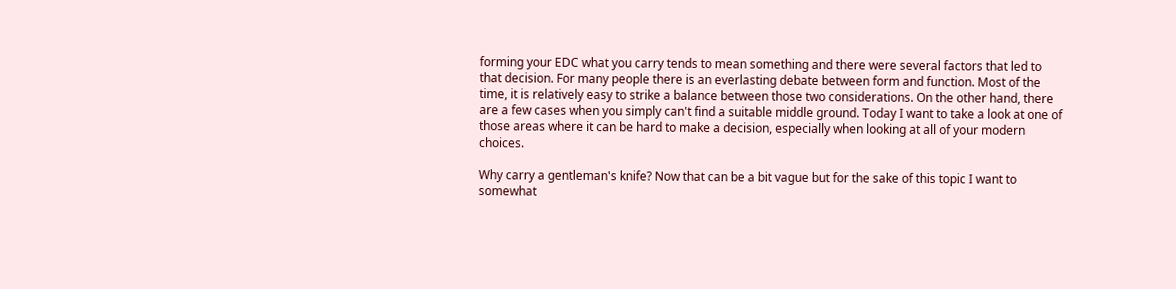forming your EDC what you carry tends to mean something and there were several factors that led to that decision. For many people there is an everlasting debate between form and function. Most of the time, it is relatively easy to strike a balance between those two considerations. On the other hand, there are a few cases when you simply can't find a suitable middle ground. Today I want to take a look at one of those areas where it can be hard to make a decision, especially when looking at all of your modern choices.

Why carry a gentleman's knife? Now that can be a bit vague but for the sake of this topic I want to somewhat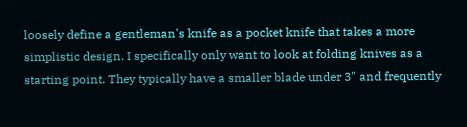loosely define a gentleman's knife as a pocket knife that takes a more simplistic design. I specifically only want to look at folding knives as a starting point. They typically have a smaller blade under 3" and frequently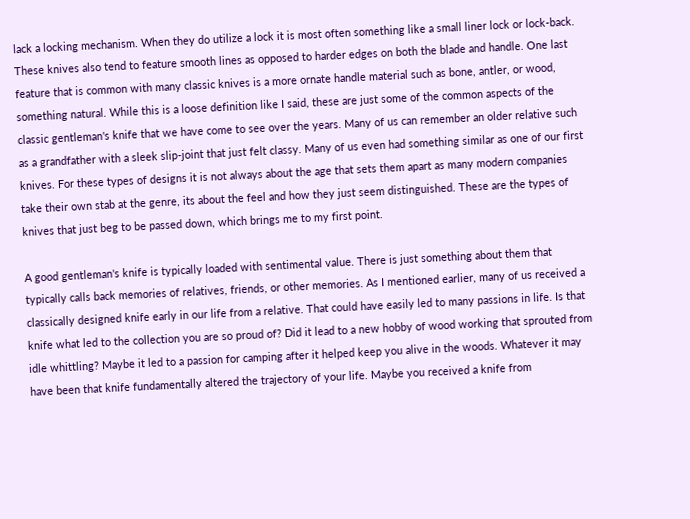lack a locking mechanism. When they do utilize a lock it is most often something like a small liner lock or lock-back. These knives also tend to feature smooth lines as opposed to harder edges on both the blade and handle. One last feature that is common with many classic knives is a more ornate handle material such as bone, antler, or wood, something natural. While this is a loose definition like I said, these are just some of the common aspects of the classic gentleman's knife that we have come to see over the years. Many of us can remember an older relative such as a grandfather with a sleek slip-joint that just felt classy. Many of us even had something similar as one of our first knives. For these types of designs it is not always about the age that sets them apart as many modern companies take their own stab at the genre, its about the feel and how they just seem distinguished. These are the types of knives that just beg to be passed down, which brings me to my first point.

A good gentleman's knife is typically loaded with sentimental value. There is just something about them that typically calls back memories of relatives, friends, or other memories. As I mentioned earlier, many of us received a classically designed knife early in our life from a relative. That could have easily led to many passions in life. Is that knife what led to the collection you are so proud of? Did it lead to a new hobby of wood working that sprouted from idle whittling? Maybe it led to a passion for camping after it helped keep you alive in the woods. Whatever it may have been that knife fundamentally altered the trajectory of your life. Maybe you received a knife from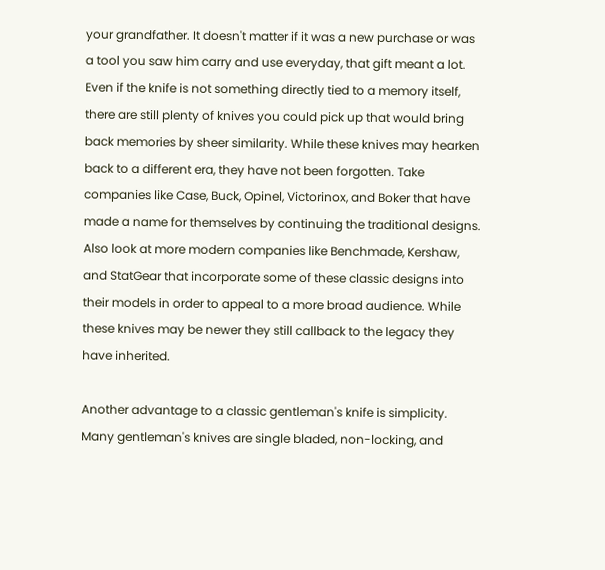your grandfather. It doesn't matter if it was a new purchase or was a tool you saw him carry and use everyday, that gift meant a lot. Even if the knife is not something directly tied to a memory itself, there are still plenty of knives you could pick up that would bring back memories by sheer similarity. While these knives may hearken back to a different era, they have not been forgotten. Take companies like Case, Buck, Opinel, Victorinox, and Boker that have made a name for themselves by continuing the traditional designs. Also look at more modern companies like Benchmade, Kershaw, and StatGear that incorporate some of these classic designs into their models in order to appeal to a more broad audience. While these knives may be newer they still callback to the legacy they have inherited.

Another advantage to a classic gentleman's knife is simplicity. Many gentleman's knives are single bladed, non-locking, and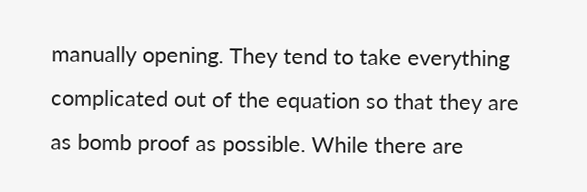manually opening. They tend to take everything complicated out of the equation so that they are as bomb proof as possible. While there are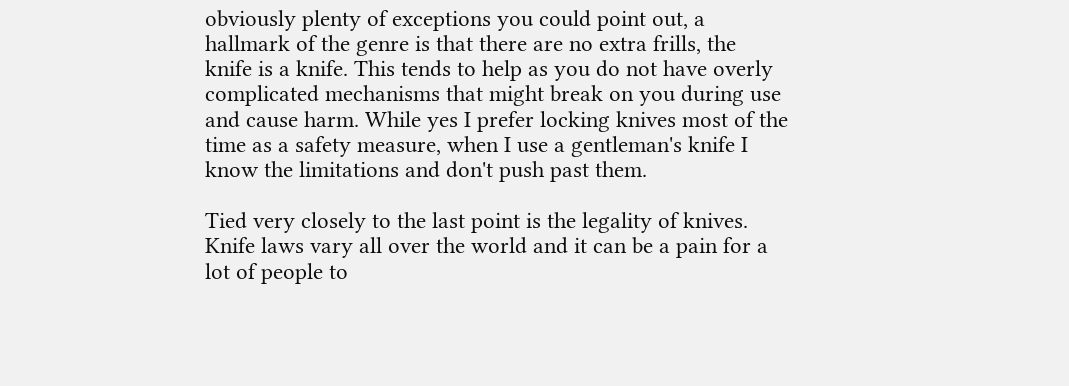obviously plenty of exceptions you could point out, a hallmark of the genre is that there are no extra frills, the knife is a knife. This tends to help as you do not have overly complicated mechanisms that might break on you during use and cause harm. While yes I prefer locking knives most of the time as a safety measure, when I use a gentleman's knife I know the limitations and don't push past them.

Tied very closely to the last point is the legality of knives. Knife laws vary all over the world and it can be a pain for a lot of people to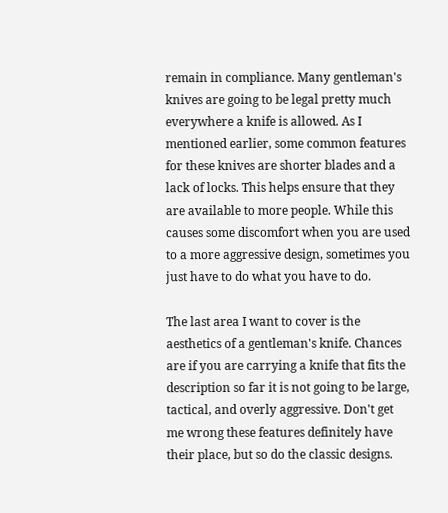remain in compliance. Many gentleman's knives are going to be legal pretty much everywhere a knife is allowed. As I mentioned earlier, some common features for these knives are shorter blades and a lack of locks. This helps ensure that they are available to more people. While this causes some discomfort when you are used to a more aggressive design, sometimes you just have to do what you have to do.

The last area I want to cover is the aesthetics of a gentleman's knife. Chances are if you are carrying a knife that fits the description so far it is not going to be large, tactical, and overly aggressive. Don't get me wrong these features definitely have their place, but so do the classic designs.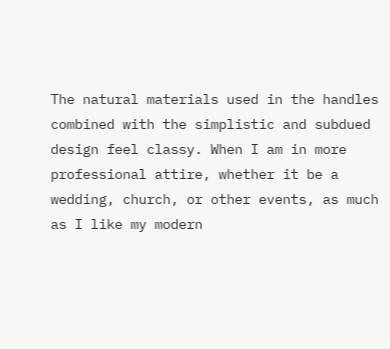The natural materials used in the handles combined with the simplistic and subdued design feel classy. When I am in more professional attire, whether it be a wedding, church, or other events, as much as I like my modern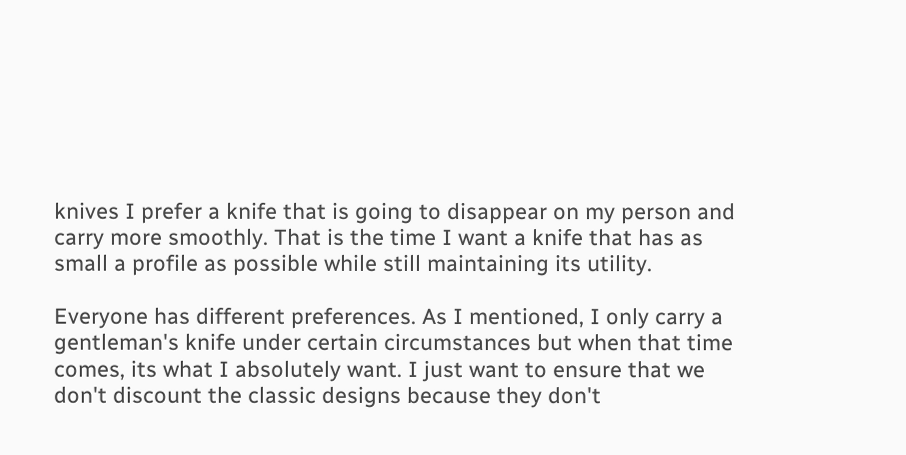knives I prefer a knife that is going to disappear on my person and carry more smoothly. That is the time I want a knife that has as small a profile as possible while still maintaining its utility.

Everyone has different preferences. As I mentioned, I only carry a gentleman's knife under certain circumstances but when that time comes, its what I absolutely want. I just want to ensure that we don't discount the classic designs because they don't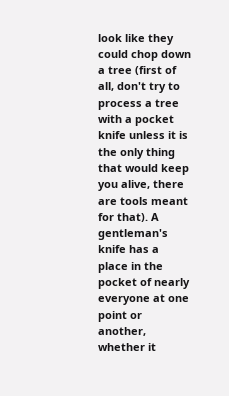look like they could chop down a tree (first of all, don't try to process a tree with a pocket knife unless it is the only thing that would keep you alive, there are tools meant for that). A gentleman's knife has a place in the pocket of nearly everyone at one point or another, whether it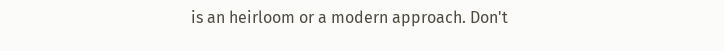is an heirloom or a modern approach. Don't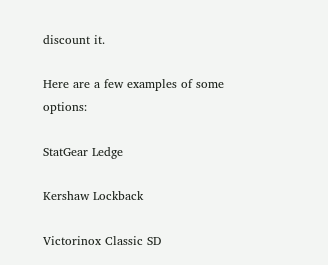discount it.

Here are a few examples of some options:

StatGear Ledge

Kershaw Lockback

Victorinox Classic SD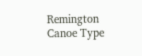Remington Canoe Type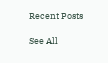Recent Posts

See All